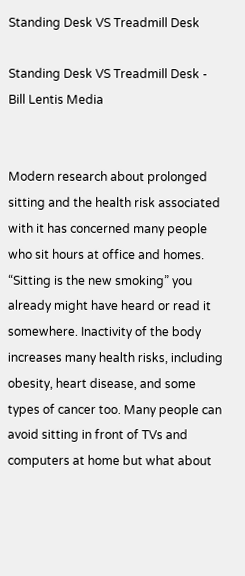Standing Desk VS Treadmill Desk

Standing Desk VS Treadmill Desk - Bill Lentis Media


Modern research about prolonged sitting and the health risk associated with it has concerned many people who sit hours at office and homes. “Sitting is the new smoking” you already might have heard or read it somewhere. Inactivity of the body increases many health risks, including obesity, heart disease, and some types of cancer too. Many people can avoid sitting in front of TVs and computers at home but what about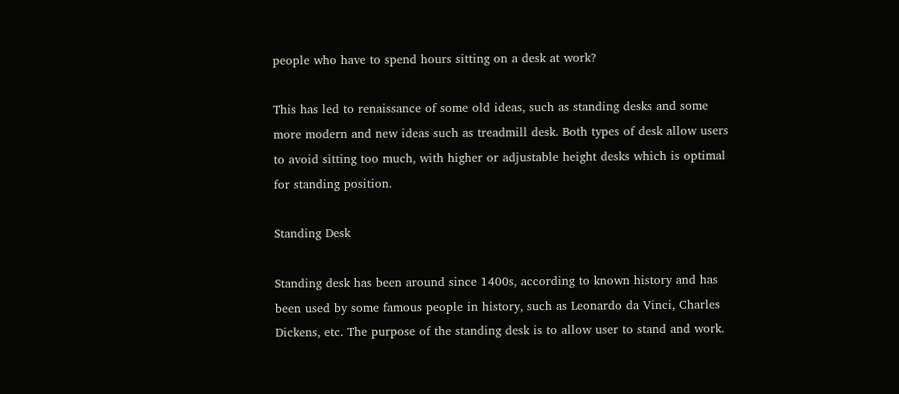people who have to spend hours sitting on a desk at work?

This has led to renaissance of some old ideas, such as standing desks and some more modern and new ideas such as treadmill desk. Both types of desk allow users to avoid sitting too much, with higher or adjustable height desks which is optimal for standing position.

Standing Desk

Standing desk has been around since 1400s, according to known history and has been used by some famous people in history, such as Leonardo da Vinci, Charles Dickens, etc. The purpose of the standing desk is to allow user to stand and work.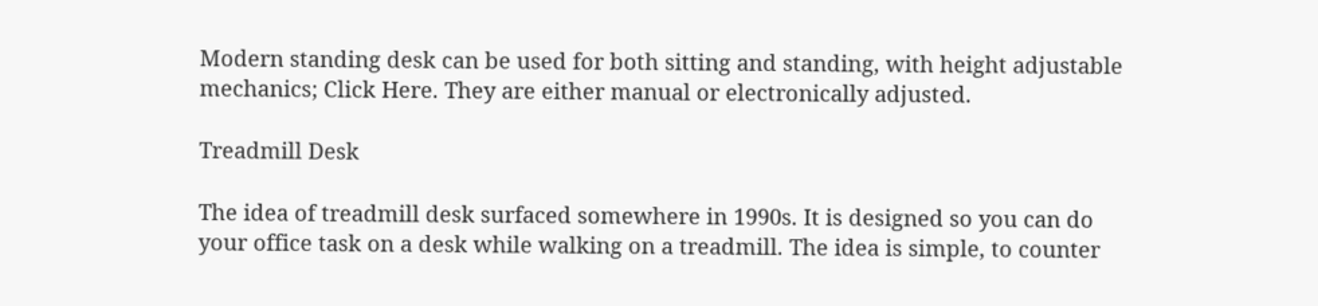Modern standing desk can be used for both sitting and standing, with height adjustable mechanics; Click Here. They are either manual or electronically adjusted.

Treadmill Desk

The idea of treadmill desk surfaced somewhere in 1990s. It is designed so you can do your office task on a desk while walking on a treadmill. The idea is simple, to counter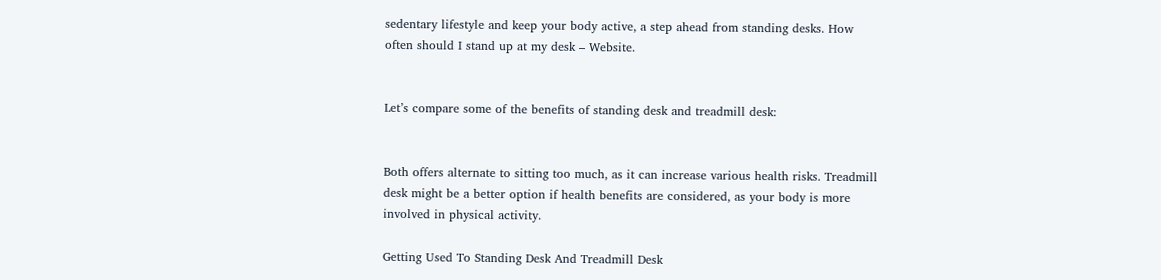sedentary lifestyle and keep your body active, a step ahead from standing desks. How often should I stand up at my desk – Website.


Let’s compare some of the benefits of standing desk and treadmill desk:


Both offers alternate to sitting too much, as it can increase various health risks. Treadmill desk might be a better option if health benefits are considered, as your body is more involved in physical activity.

Getting Used To Standing Desk And Treadmill Desk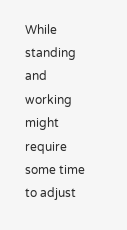While standing and working might require some time to adjust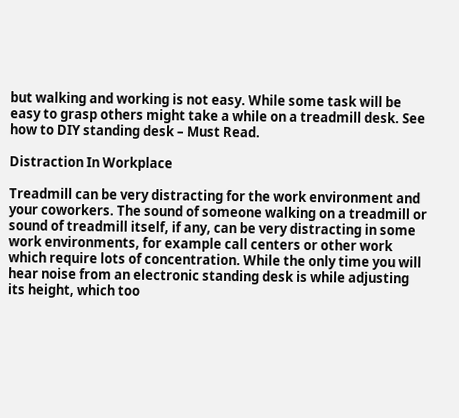but walking and working is not easy. While some task will be easy to grasp others might take a while on a treadmill desk. See how to DIY standing desk – Must Read.

Distraction In Workplace

Treadmill can be very distracting for the work environment and your coworkers. The sound of someone walking on a treadmill or sound of treadmill itself, if any, can be very distracting in some work environments, for example call centers or other work which require lots of concentration. While the only time you will hear noise from an electronic standing desk is while adjusting its height, which too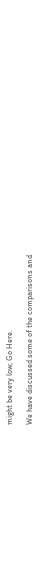might be very low; Go Here.

We have discussed some of the comparisons and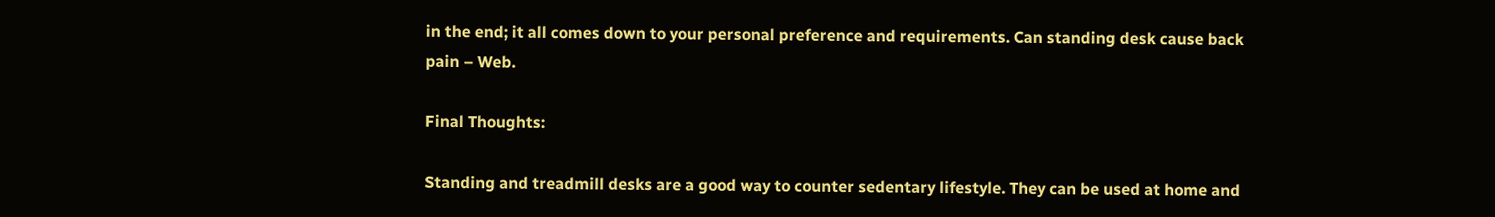in the end; it all comes down to your personal preference and requirements. Can standing desk cause back pain – Web.

Final Thoughts:

Standing and treadmill desks are a good way to counter sedentary lifestyle. They can be used at home and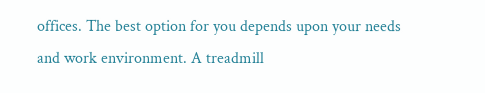offices. The best option for you depends upon your needs and work environment. A treadmill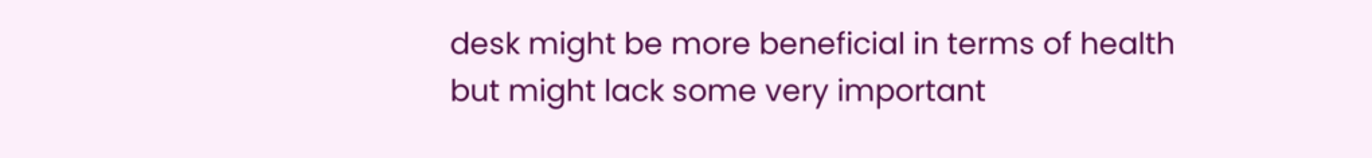desk might be more beneficial in terms of health but might lack some very important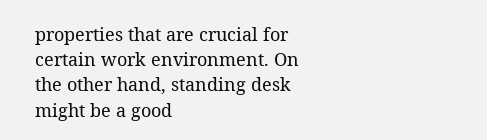properties that are crucial for certain work environment. On the other hand, standing desk might be a good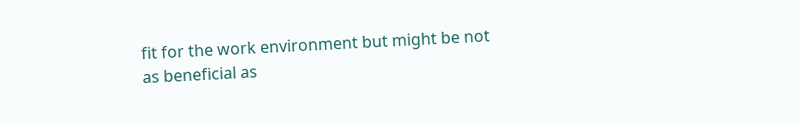fit for the work environment but might be not as beneficial as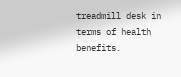treadmill desk in terms of health benefits.